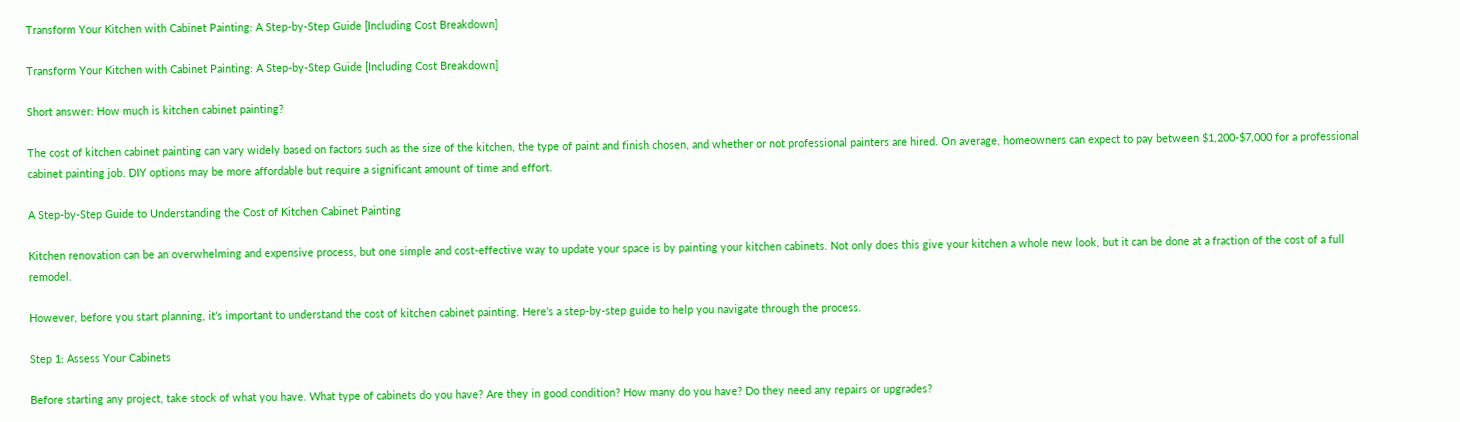Transform Your Kitchen with Cabinet Painting: A Step-by-Step Guide [Including Cost Breakdown]

Transform Your Kitchen with Cabinet Painting: A Step-by-Step Guide [Including Cost Breakdown]

Short answer: How much is kitchen cabinet painting?

The cost of kitchen cabinet painting can vary widely based on factors such as the size of the kitchen, the type of paint and finish chosen, and whether or not professional painters are hired. On average, homeowners can expect to pay between $1,200-$7,000 for a professional cabinet painting job. DIY options may be more affordable but require a significant amount of time and effort.

A Step-by-Step Guide to Understanding the Cost of Kitchen Cabinet Painting

Kitchen renovation can be an overwhelming and expensive process, but one simple and cost-effective way to update your space is by painting your kitchen cabinets. Not only does this give your kitchen a whole new look, but it can be done at a fraction of the cost of a full remodel.

However, before you start planning, it’s important to understand the cost of kitchen cabinet painting. Here’s a step-by-step guide to help you navigate through the process.

Step 1: Assess Your Cabinets

Before starting any project, take stock of what you have. What type of cabinets do you have? Are they in good condition? How many do you have? Do they need any repairs or upgrades?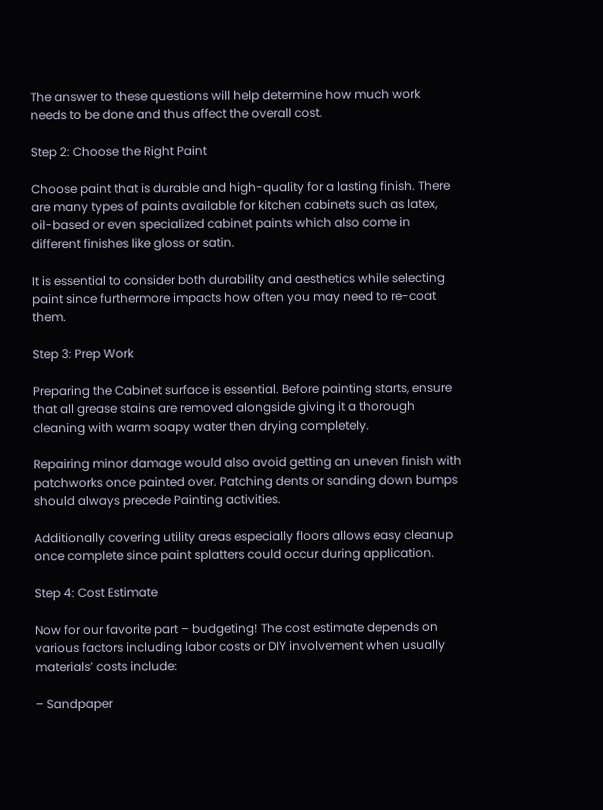The answer to these questions will help determine how much work needs to be done and thus affect the overall cost.

Step 2: Choose the Right Paint

Choose paint that is durable and high-quality for a lasting finish. There are many types of paints available for kitchen cabinets such as latex, oil-based or even specialized cabinet paints which also come in different finishes like gloss or satin.

It is essential to consider both durability and aesthetics while selecting paint since furthermore impacts how often you may need to re-coat them.

Step 3: Prep Work

Preparing the Cabinet surface is essential. Before painting starts, ensure that all grease stains are removed alongside giving it a thorough cleaning with warm soapy water then drying completely.

Repairing minor damage would also avoid getting an uneven finish with patchworks once painted over. Patching dents or sanding down bumps should always precede Painting activities.

Additionally covering utility areas especially floors allows easy cleanup once complete since paint splatters could occur during application.

Step 4: Cost Estimate

Now for our favorite part – budgeting! The cost estimate depends on various factors including labor costs or DIY involvement when usually materials’ costs include:

– Sandpaper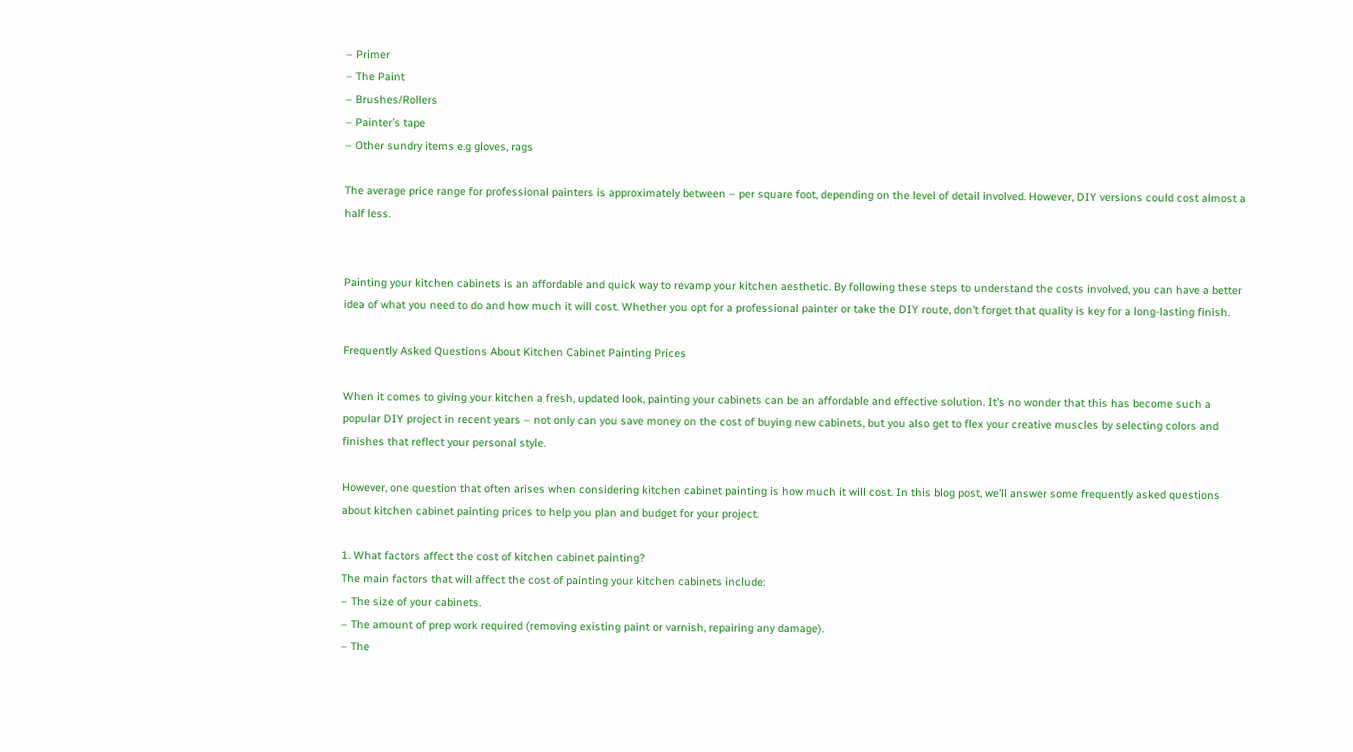– Primer
– The Paint
– Brushes/Rollers
– Painter’s tape
– Other sundry items e.g gloves, rags

The average price range for professional painters is approximately between – per square foot, depending on the level of detail involved. However, DIY versions could cost almost a half less.


Painting your kitchen cabinets is an affordable and quick way to revamp your kitchen aesthetic. By following these steps to understand the costs involved, you can have a better idea of what you need to do and how much it will cost. Whether you opt for a professional painter or take the DIY route, don’t forget that quality is key for a long-lasting finish.

Frequently Asked Questions About Kitchen Cabinet Painting Prices

When it comes to giving your kitchen a fresh, updated look, painting your cabinets can be an affordable and effective solution. It’s no wonder that this has become such a popular DIY project in recent years – not only can you save money on the cost of buying new cabinets, but you also get to flex your creative muscles by selecting colors and finishes that reflect your personal style.

However, one question that often arises when considering kitchen cabinet painting is how much it will cost. In this blog post, we’ll answer some frequently asked questions about kitchen cabinet painting prices to help you plan and budget for your project.

1. What factors affect the cost of kitchen cabinet painting?
The main factors that will affect the cost of painting your kitchen cabinets include:
– The size of your cabinets.
– The amount of prep work required (removing existing paint or varnish, repairing any damage).
– The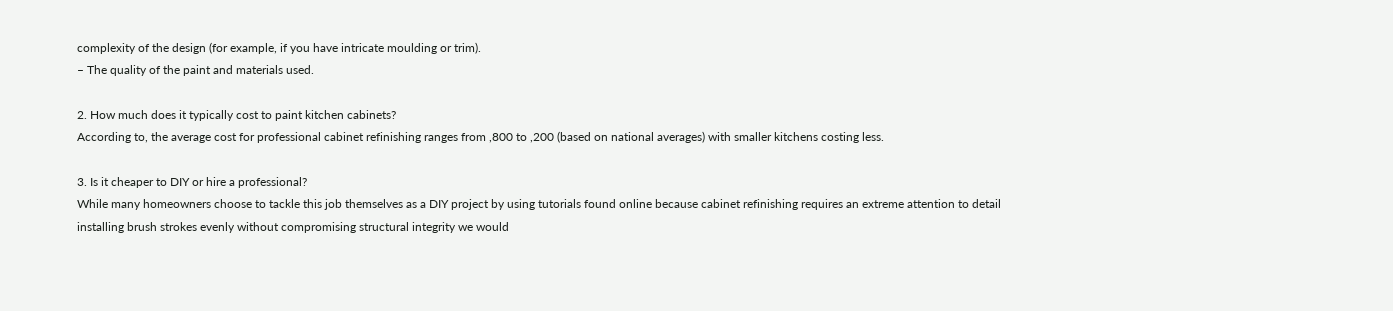complexity of the design (for example, if you have intricate moulding or trim).
– The quality of the paint and materials used.

2. How much does it typically cost to paint kitchen cabinets?
According to, the average cost for professional cabinet refinishing ranges from ,800 to ,200 (based on national averages) with smaller kitchens costing less.

3. Is it cheaper to DIY or hire a professional?
While many homeowners choose to tackle this job themselves as a DIY project by using tutorials found online because cabinet refinishing requires an extreme attention to detail installing brush strokes evenly without compromising structural integrity we would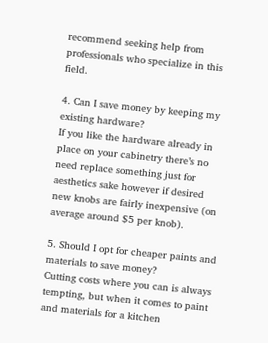recommend seeking help from professionals who specialize in this field.

4. Can I save money by keeping my existing hardware?
If you like the hardware already in place on your cabinetry there’s no need replace something just for aesthetics sake however if desired new knobs are fairly inexpensive (on average around $5 per knob).

5. Should I opt for cheaper paints and materials to save money?
Cutting costs where you can is always tempting, but when it comes to paint and materials for a kitchen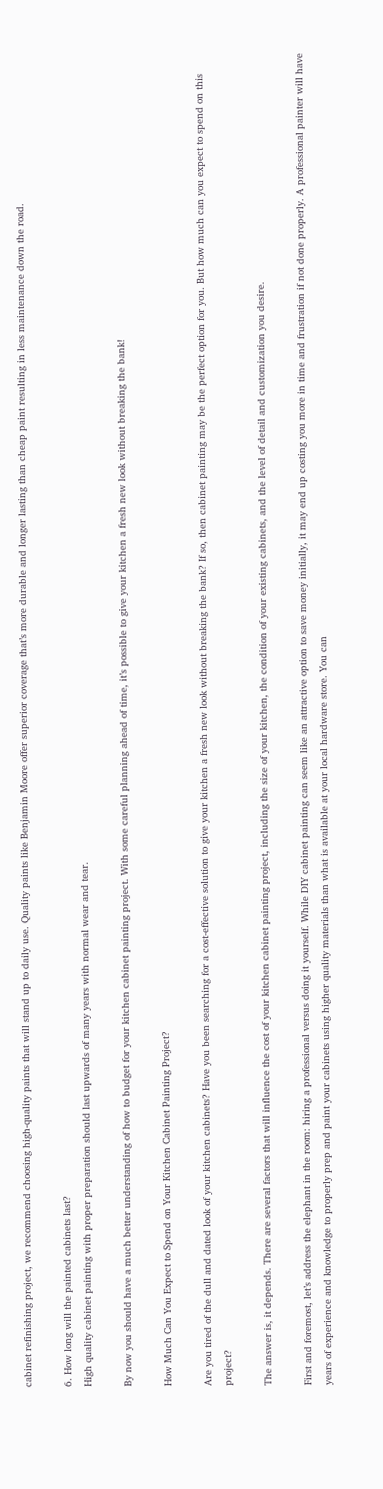cabinet refinishing project, we recommend choosing high-quality paints that will stand up to daily use. Quality paints like Benjamin Moore offer superior coverage that’s more durable and longer lasting than cheap paint resulting in less maintenance down the road.

6. How long will the painted cabinets last?
High quality cabinet painting with proper preparation should last upwards of many years with normal wear and tear.

By now you should have a much better understanding of how to budget for your kitchen cabinet painting project. With some careful planning ahead of time, it’s possible to give your kitchen a fresh new look without breaking the bank!

How Much Can You Expect to Spend on Your Kitchen Cabinet Painting Project?

Are you tired of the dull and dated look of your kitchen cabinets? Have you been searching for a cost-effective solution to give your kitchen a fresh new look without breaking the bank? If so, then cabinet painting may be the perfect option for you. But how much can you expect to spend on this project?

The answer is, it depends. There are several factors that will influence the cost of your kitchen cabinet painting project, including the size of your kitchen, the condition of your existing cabinets, and the level of detail and customization you desire.

First and foremost, let’s address the elephant in the room: hiring a professional versus doing it yourself. While DIY cabinet painting can seem like an attractive option to save money initially, it may end up costing you more in time and frustration if not done properly. A professional painter will have years of experience and knowledge to properly prep and paint your cabinets using higher quality materials than what is available at your local hardware store. You can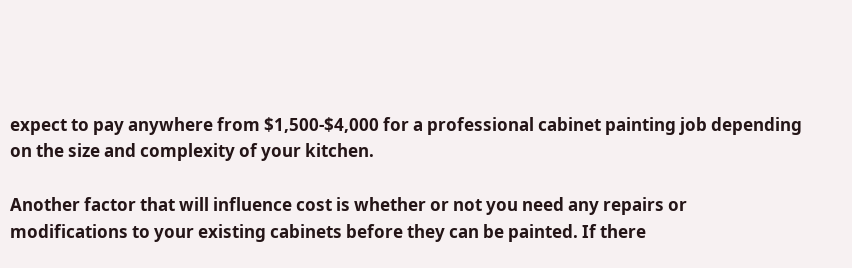expect to pay anywhere from $1,500-$4,000 for a professional cabinet painting job depending on the size and complexity of your kitchen.

Another factor that will influence cost is whether or not you need any repairs or modifications to your existing cabinets before they can be painted. If there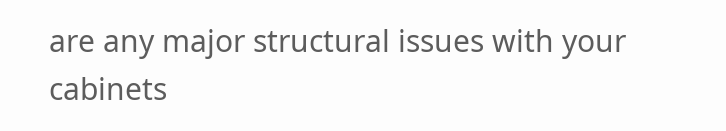are any major structural issues with your cabinets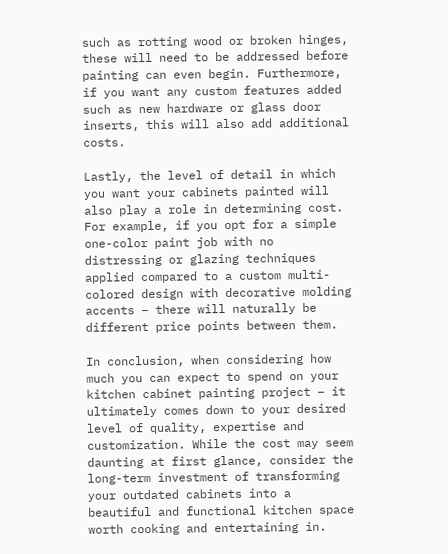such as rotting wood or broken hinges, these will need to be addressed before painting can even begin. Furthermore, if you want any custom features added such as new hardware or glass door inserts, this will also add additional costs.

Lastly, the level of detail in which you want your cabinets painted will also play a role in determining cost. For example, if you opt for a simple one-color paint job with no distressing or glazing techniques applied compared to a custom multi-colored design with decorative molding accents – there will naturally be different price points between them.

In conclusion, when considering how much you can expect to spend on your kitchen cabinet painting project – it ultimately comes down to your desired level of quality, expertise and customization. While the cost may seem daunting at first glance, consider the long-term investment of transforming your outdated cabinets into a beautiful and functional kitchen space worth cooking and entertaining in.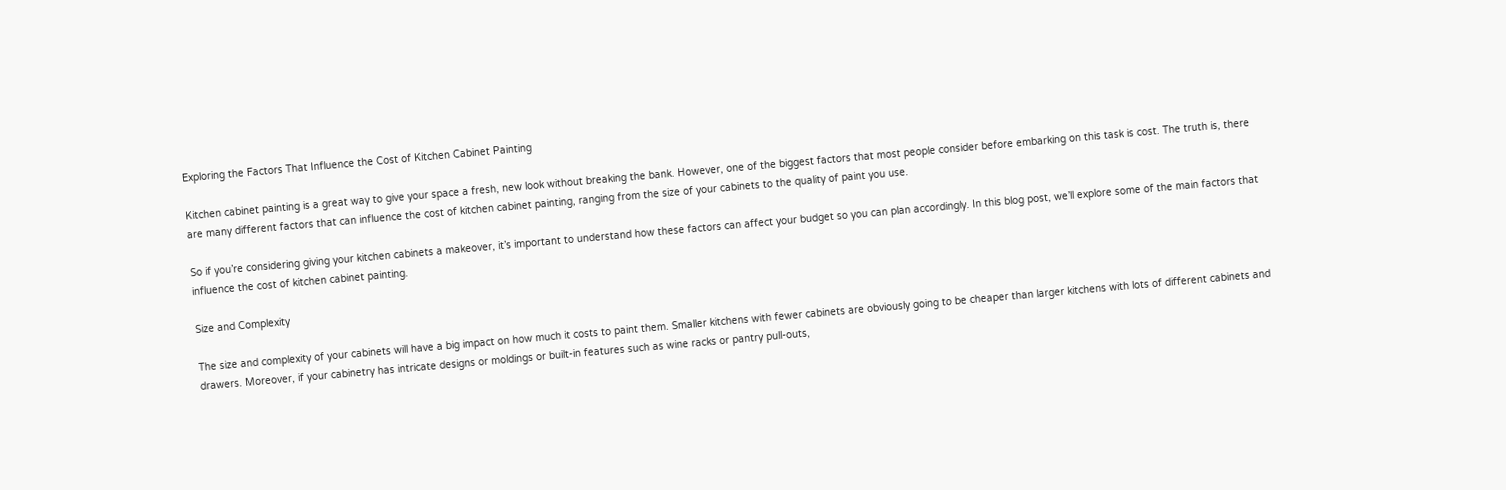Exploring the Factors That Influence the Cost of Kitchen Cabinet Painting

Kitchen cabinet painting is a great way to give your space a fresh, new look without breaking the bank. However, one of the biggest factors that most people consider before embarking on this task is cost. The truth is, there are many different factors that can influence the cost of kitchen cabinet painting, ranging from the size of your cabinets to the quality of paint you use.

So if you’re considering giving your kitchen cabinets a makeover, it’s important to understand how these factors can affect your budget so you can plan accordingly. In this blog post, we’ll explore some of the main factors that influence the cost of kitchen cabinet painting.

Size and Complexity

The size and complexity of your cabinets will have a big impact on how much it costs to paint them. Smaller kitchens with fewer cabinets are obviously going to be cheaper than larger kitchens with lots of different cabinets and drawers. Moreover, if your cabinetry has intricate designs or moldings or built-in features such as wine racks or pantry pull-outs,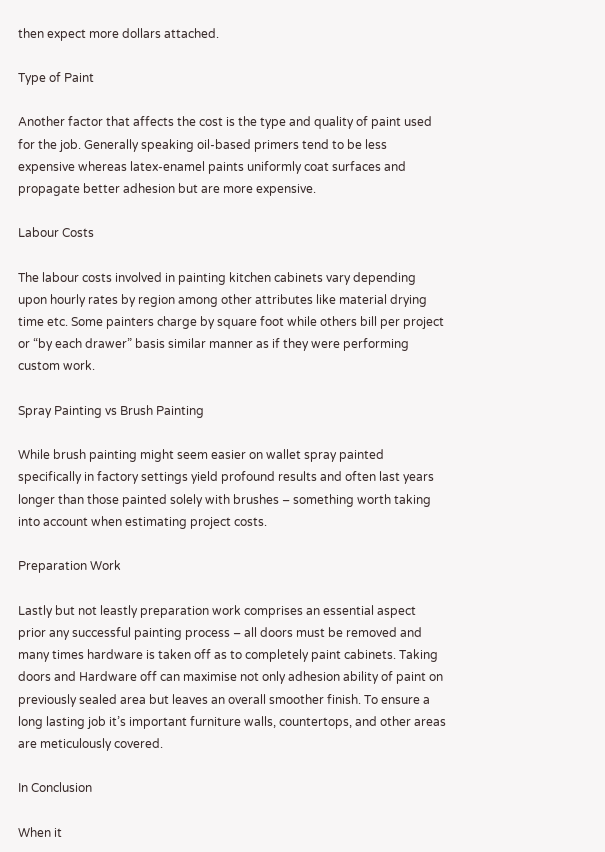then expect more dollars attached.

Type of Paint

Another factor that affects the cost is the type and quality of paint used for the job. Generally speaking oil-based primers tend to be less expensive whereas latex-enamel paints uniformly coat surfaces and propagate better adhesion but are more expensive.

Labour Costs

The labour costs involved in painting kitchen cabinets vary depending upon hourly rates by region among other attributes like material drying time etc. Some painters charge by square foot while others bill per project or “by each drawer” basis similar manner as if they were performing custom work.

Spray Painting vs Brush Painting

While brush painting might seem easier on wallet spray painted specifically in factory settings yield profound results and often last years longer than those painted solely with brushes – something worth taking into account when estimating project costs.

Preparation Work

Lastly but not leastly preparation work comprises an essential aspect prior any successful painting process – all doors must be removed and many times hardware is taken off as to completely paint cabinets. Taking doors and Hardware off can maximise not only adhesion ability of paint on previously sealed area but leaves an overall smoother finish. To ensure a long lasting job it’s important furniture walls, countertops, and other areas are meticulously covered.

In Conclusion

When it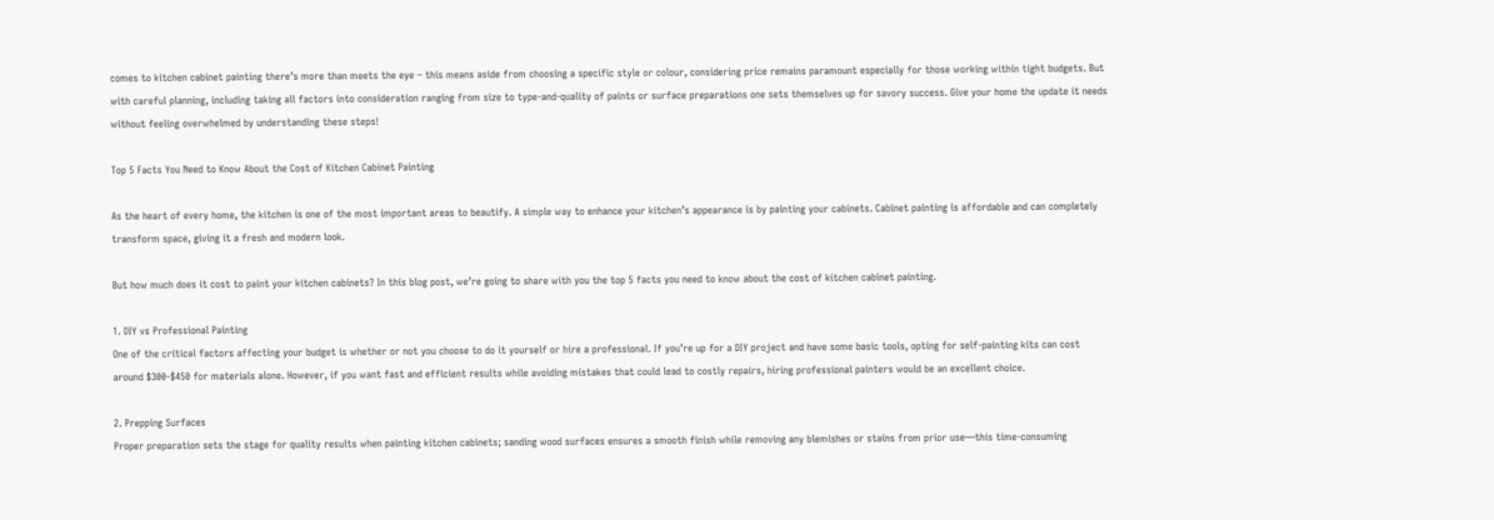comes to kitchen cabinet painting there’s more than meets the eye – this means aside from choosing a specific style or colour, considering price remains paramount especially for those working within tight budgets. But with careful planning, including taking all factors into consideration ranging from size to type-and-quality of paints or surface preparations one sets themselves up for savory success. Give your home the update it needs without feeling overwhelmed by understanding these steps!

Top 5 Facts You Need to Know About the Cost of Kitchen Cabinet Painting

As the heart of every home, the kitchen is one of the most important areas to beautify. A simple way to enhance your kitchen’s appearance is by painting your cabinets. Cabinet painting is affordable and can completely transform space, giving it a fresh and modern look.

But how much does it cost to paint your kitchen cabinets? In this blog post, we’re going to share with you the top 5 facts you need to know about the cost of kitchen cabinet painting.

1. DIY vs Professional Painting
One of the critical factors affecting your budget is whether or not you choose to do it yourself or hire a professional. If you’re up for a DIY project and have some basic tools, opting for self-painting kits can cost around $300-$450 for materials alone. However, if you want fast and efficient results while avoiding mistakes that could lead to costly repairs, hiring professional painters would be an excellent choice.

2. Prepping Surfaces
Proper preparation sets the stage for quality results when painting kitchen cabinets; sanding wood surfaces ensures a smooth finish while removing any blemishes or stains from prior use—this time-consuming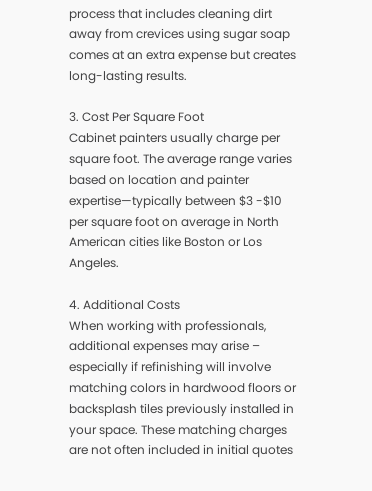process that includes cleaning dirt away from crevices using sugar soap comes at an extra expense but creates long-lasting results.

3. Cost Per Square Foot
Cabinet painters usually charge per square foot. The average range varies based on location and painter expertise—typically between $3 -$10 per square foot on average in North American cities like Boston or Los Angeles.

4. Additional Costs
When working with professionals, additional expenses may arise – especially if refinishing will involve matching colors in hardwood floors or backsplash tiles previously installed in your space. These matching charges are not often included in initial quotes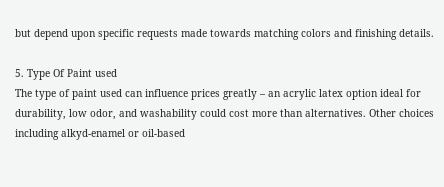but depend upon specific requests made towards matching colors and finishing details.

5. Type Of Paint used
The type of paint used can influence prices greatly – an acrylic latex option ideal for durability, low odor, and washability could cost more than alternatives. Other choices including alkyd-enamel or oil-based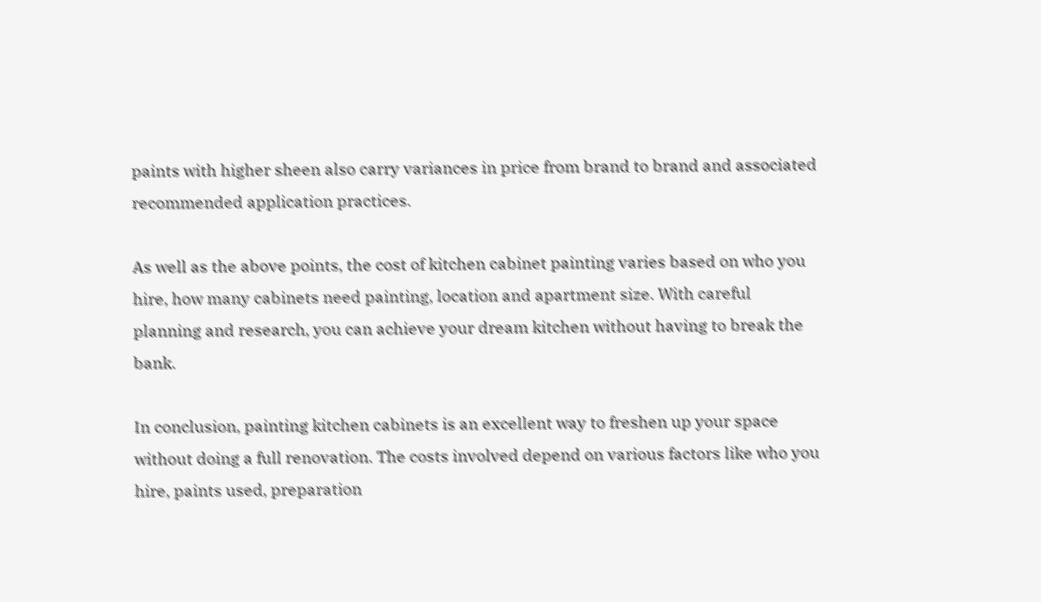paints with higher sheen also carry variances in price from brand to brand and associated recommended application practices.

As well as the above points, the cost of kitchen cabinet painting varies based on who you hire, how many cabinets need painting, location and apartment size. With careful planning and research, you can achieve your dream kitchen without having to break the bank.

In conclusion, painting kitchen cabinets is an excellent way to freshen up your space without doing a full renovation. The costs involved depend on various factors like who you hire, paints used, preparation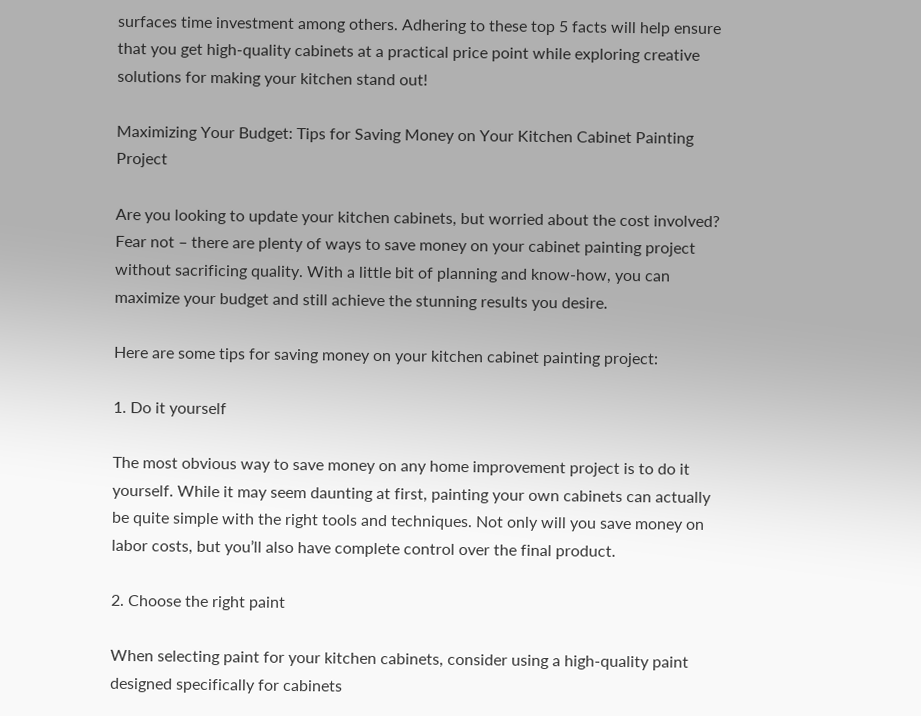surfaces time investment among others. Adhering to these top 5 facts will help ensure that you get high-quality cabinets at a practical price point while exploring creative solutions for making your kitchen stand out!

Maximizing Your Budget: Tips for Saving Money on Your Kitchen Cabinet Painting Project

Are you looking to update your kitchen cabinets, but worried about the cost involved? Fear not – there are plenty of ways to save money on your cabinet painting project without sacrificing quality. With a little bit of planning and know-how, you can maximize your budget and still achieve the stunning results you desire.

Here are some tips for saving money on your kitchen cabinet painting project:

1. Do it yourself

The most obvious way to save money on any home improvement project is to do it yourself. While it may seem daunting at first, painting your own cabinets can actually be quite simple with the right tools and techniques. Not only will you save money on labor costs, but you’ll also have complete control over the final product.

2. Choose the right paint

When selecting paint for your kitchen cabinets, consider using a high-quality paint designed specifically for cabinets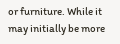or furniture. While it may initially be more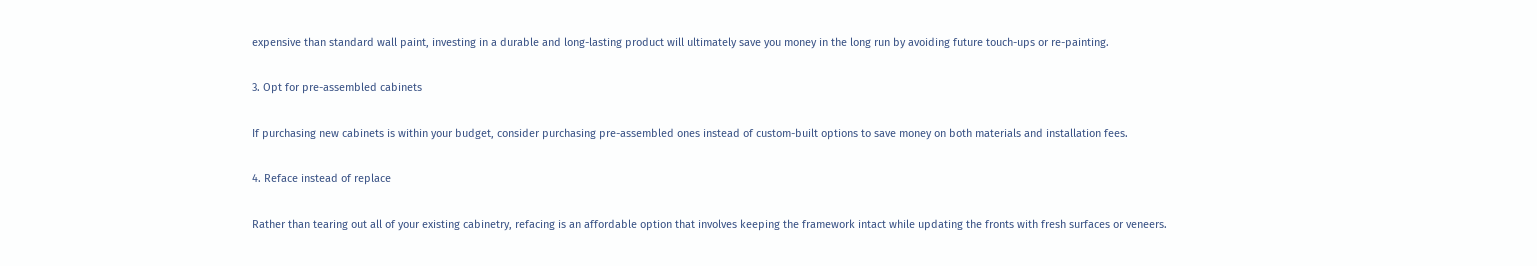expensive than standard wall paint, investing in a durable and long-lasting product will ultimately save you money in the long run by avoiding future touch-ups or re-painting.

3. Opt for pre-assembled cabinets

If purchasing new cabinets is within your budget, consider purchasing pre-assembled ones instead of custom-built options to save money on both materials and installation fees.

4. Reface instead of replace

Rather than tearing out all of your existing cabinetry, refacing is an affordable option that involves keeping the framework intact while updating the fronts with fresh surfaces or veneers.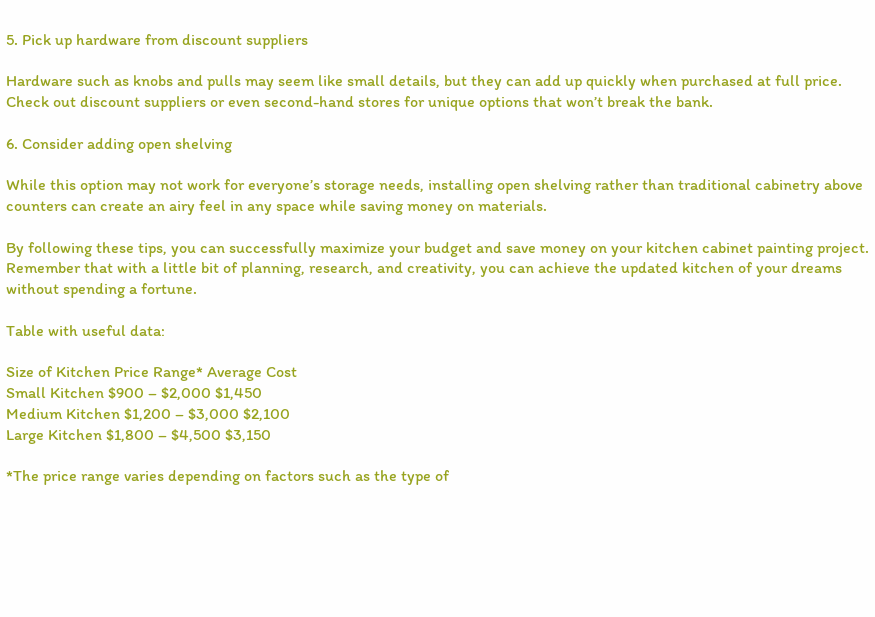5. Pick up hardware from discount suppliers

Hardware such as knobs and pulls may seem like small details, but they can add up quickly when purchased at full price. Check out discount suppliers or even second-hand stores for unique options that won’t break the bank.

6. Consider adding open shelving

While this option may not work for everyone’s storage needs, installing open shelving rather than traditional cabinetry above counters can create an airy feel in any space while saving money on materials.

By following these tips, you can successfully maximize your budget and save money on your kitchen cabinet painting project. Remember that with a little bit of planning, research, and creativity, you can achieve the updated kitchen of your dreams without spending a fortune.

Table with useful data:

Size of Kitchen Price Range* Average Cost
Small Kitchen $900 – $2,000 $1,450
Medium Kitchen $1,200 – $3,000 $2,100
Large Kitchen $1,800 – $4,500 $3,150

*The price range varies depending on factors such as the type of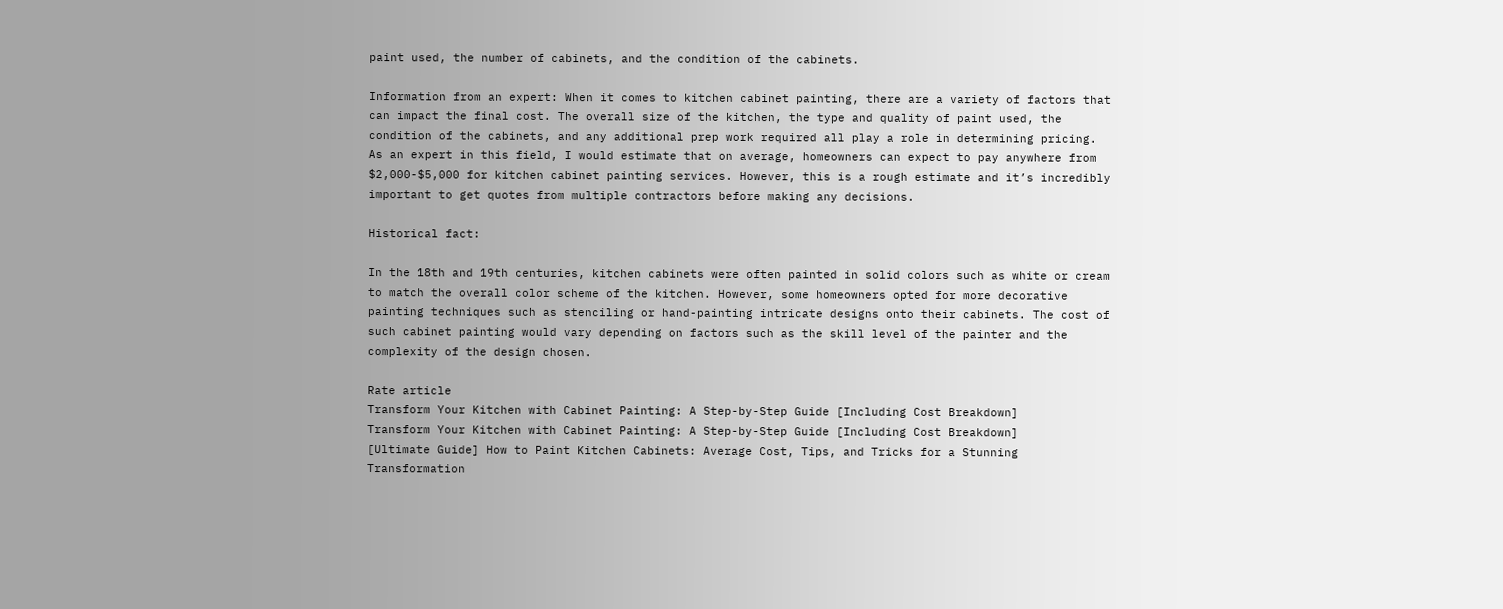paint used, the number of cabinets, and the condition of the cabinets.

Information from an expert: When it comes to kitchen cabinet painting, there are a variety of factors that can impact the final cost. The overall size of the kitchen, the type and quality of paint used, the condition of the cabinets, and any additional prep work required all play a role in determining pricing. As an expert in this field, I would estimate that on average, homeowners can expect to pay anywhere from $2,000-$5,000 for kitchen cabinet painting services. However, this is a rough estimate and it’s incredibly important to get quotes from multiple contractors before making any decisions.

Historical fact:

In the 18th and 19th centuries, kitchen cabinets were often painted in solid colors such as white or cream to match the overall color scheme of the kitchen. However, some homeowners opted for more decorative painting techniques such as stenciling or hand-painting intricate designs onto their cabinets. The cost of such cabinet painting would vary depending on factors such as the skill level of the painter and the complexity of the design chosen.

Rate article
Transform Your Kitchen with Cabinet Painting: A Step-by-Step Guide [Including Cost Breakdown]
Transform Your Kitchen with Cabinet Painting: A Step-by-Step Guide [Including Cost Breakdown]
[Ultimate Guide] How to Paint Kitchen Cabinets: Average Cost, Tips, and Tricks for a Stunning Transformation